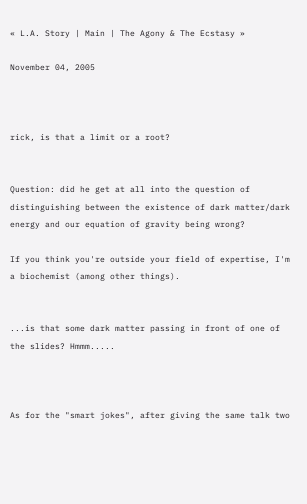« L.A. Story | Main | The Agony & The Ecstasy »

November 04, 2005



rick, is that a limit or a root?


Question: did he get at all into the question of distinguishing between the existence of dark matter/dark energy and our equation of gravity being wrong?

If you think you're outside your field of expertise, I'm a biochemist (among other things).


...is that some dark matter passing in front of one of the slides? Hmmm.....



As for the "smart jokes", after giving the same talk two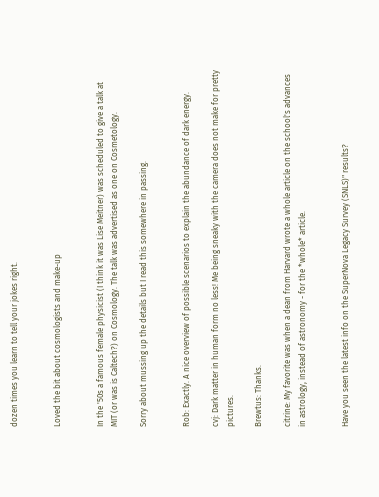dozen times you learn to tell your jokes right.


Loved the bit about cosmologists and make-up


In the '50s a famous female physicist (I think it was Lise Meitner) was scheduled to give a talk at MIT (or was is Caltech?) on Cosmology. The talk was advertised as one on Cosmetology.

Sorry about mussing up the details but I read this somewhere in passing.


Rob: Exactly. A nice overview of possible scenarios to explain the abundance of dark energy.

cvj: Dark matter in human form no less! Me being sneaky with the camera does not make for pretty pictures.

Brewtus: Thanks.

citrine: My favorite was when a dean from Harvard wrote a whole article on the school's advances in astrology, instead of astronomy - for the *whole* article.


Have you seen the latest info on the SuperNova Legacy Survey (SNLS)" results?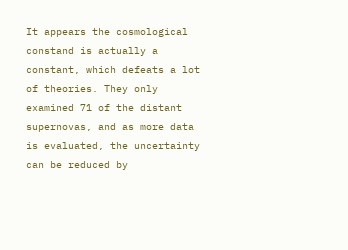It appears the cosmological constand is actually a constant, which defeats a lot of theories. They only examined 71 of the distant supernovas, and as more data is evaluated, the uncertainty can be reduced by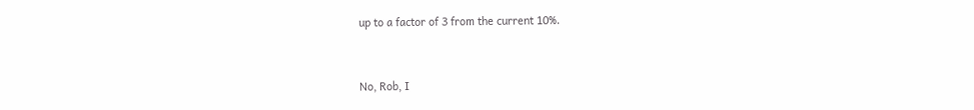up to a factor of 3 from the current 10%.


No, Rob, I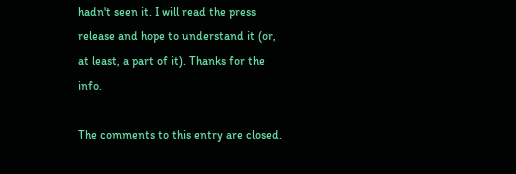hadn't seen it. I will read the press release and hope to understand it (or, at least, a part of it). Thanks for the info.

The comments to this entry are closed.